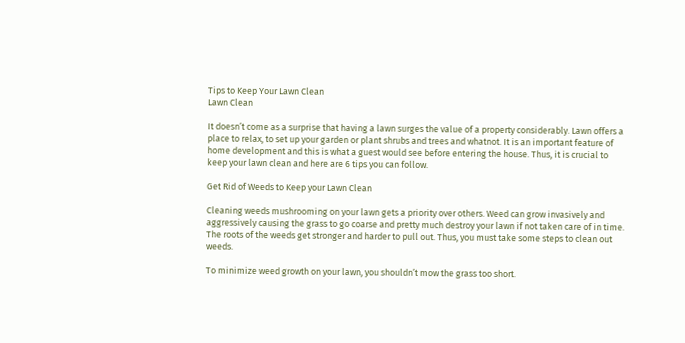Tips to Keep Your Lawn Clean
Lawn Clean

It doesn’t come as a surprise that having a lawn surges the value of a property considerably. Lawn offers a place to relax, to set up your garden or plant shrubs and trees and whatnot. It is an important feature of home development and this is what a guest would see before entering the house. Thus, it is crucial to keep your lawn clean and here are 6 tips you can follow.

Get Rid of Weeds to Keep your Lawn Clean

Cleaning weeds mushrooming on your lawn gets a priority over others. Weed can grow invasively and aggressively causing the grass to go coarse and pretty much destroy your lawn if not taken care of in time. The roots of the weeds get stronger and harder to pull out. Thus, you must take some steps to clean out weeds.

To minimize weed growth on your lawn, you shouldn’t mow the grass too short.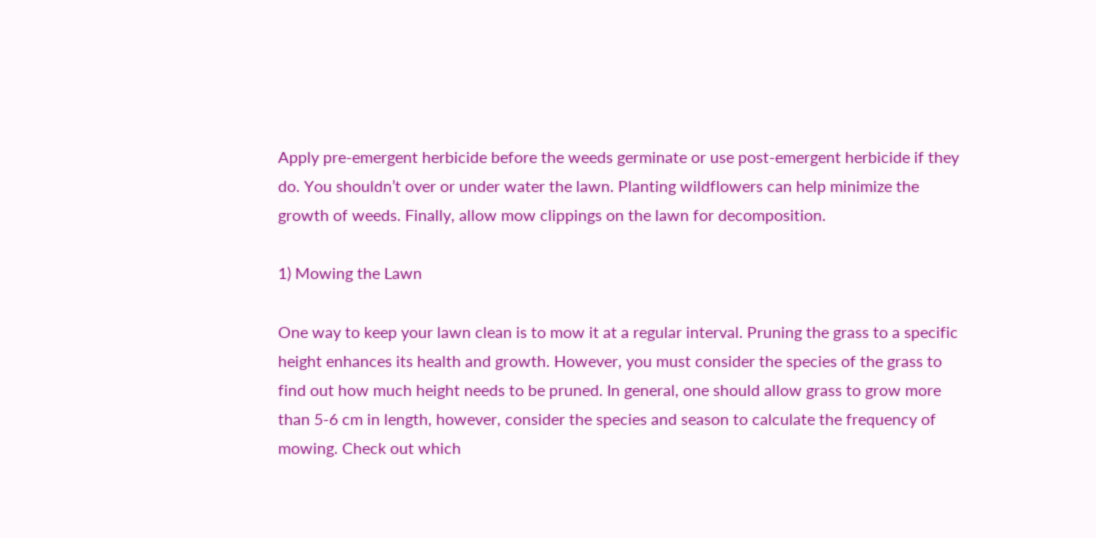Apply pre-emergent herbicide before the weeds germinate or use post-emergent herbicide if they do. You shouldn’t over or under water the lawn. Planting wildflowers can help minimize the growth of weeds. Finally, allow mow clippings on the lawn for decomposition.

1) Mowing the Lawn

One way to keep your lawn clean is to mow it at a regular interval. Pruning the grass to a specific height enhances its health and growth. However, you must consider the species of the grass to find out how much height needs to be pruned. In general, one should allow grass to grow more than 5-6 cm in length, however, consider the species and season to calculate the frequency of mowing. Check out which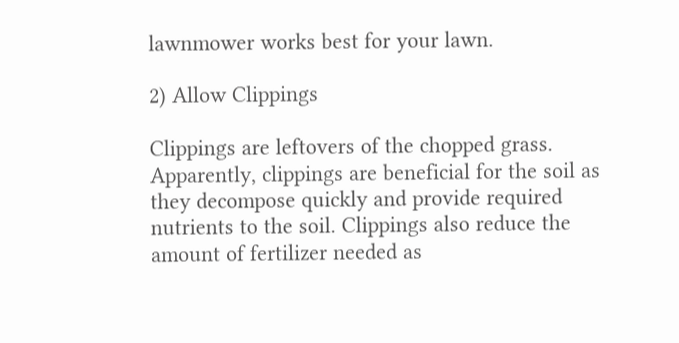lawnmower works best for your lawn.

2) Allow Clippings

Clippings are leftovers of the chopped grass. Apparently, clippings are beneficial for the soil as they decompose quickly and provide required nutrients to the soil. Clippings also reduce the amount of fertilizer needed as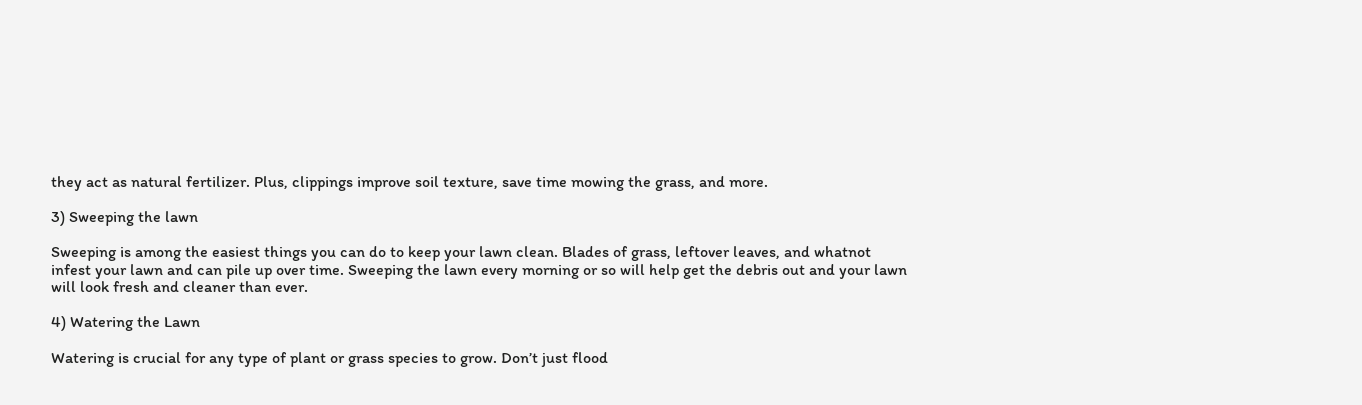they act as natural fertilizer. Plus, clippings improve soil texture, save time mowing the grass, and more.

3) Sweeping the lawn

Sweeping is among the easiest things you can do to keep your lawn clean. Blades of grass, leftover leaves, and whatnot infest your lawn and can pile up over time. Sweeping the lawn every morning or so will help get the debris out and your lawn will look fresh and cleaner than ever.

4) Watering the Lawn

Watering is crucial for any type of plant or grass species to grow. Don’t just flood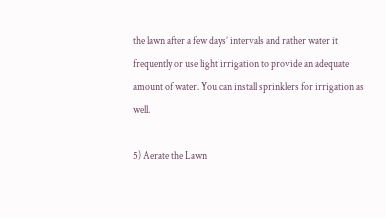the lawn after a few days’ intervals and rather water it frequently or use light irrigation to provide an adequate amount of water. You can install sprinklers for irrigation as well.

5) Aerate the Lawn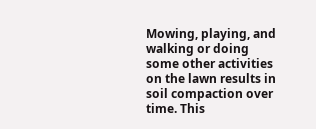Mowing, playing, and walking or doing some other activities on the lawn results in soil compaction over time. This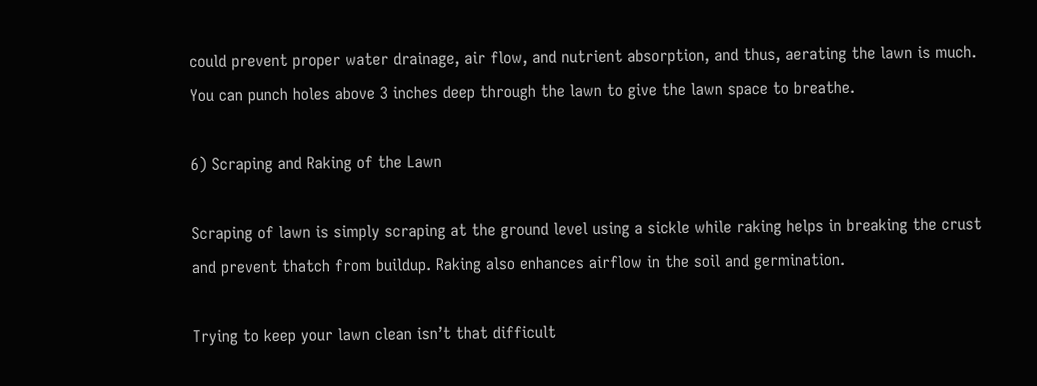could prevent proper water drainage, air flow, and nutrient absorption, and thus, aerating the lawn is much. You can punch holes above 3 inches deep through the lawn to give the lawn space to breathe.

6) Scraping and Raking of the Lawn

Scraping of lawn is simply scraping at the ground level using a sickle while raking helps in breaking the crust and prevent thatch from buildup. Raking also enhances airflow in the soil and germination.

Trying to keep your lawn clean isn’t that difficult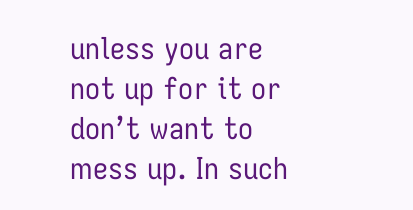unless you are not up for it or don’t want to mess up. In such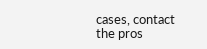cases, contact the pros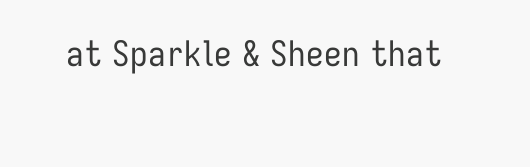at Sparkle & Sheen that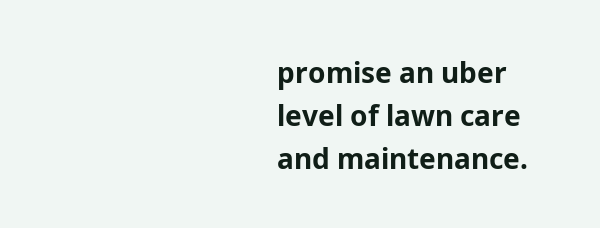promise an uber level of lawn care and maintenance.